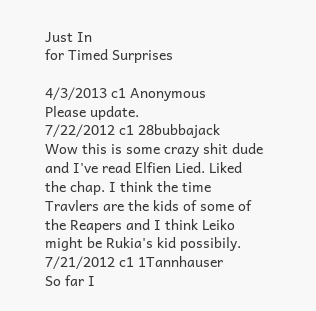Just In
for Timed Surprises

4/3/2013 c1 Anonymous
Please update.
7/22/2012 c1 28bubbajack
Wow this is some crazy shit dude and I've read Elfien Lied. Liked the chap. I think the time Travlers are the kids of some of the Reapers and I think Leiko might be Rukia's kid possibily.
7/21/2012 c1 1Tannhauser
So far I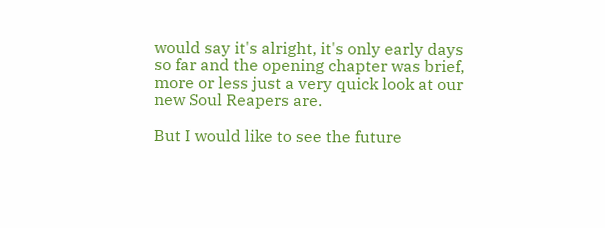would say it's alright, it's only early days so far and the opening chapter was brief, more or less just a very quick look at our new Soul Reapers are.

But I would like to see the future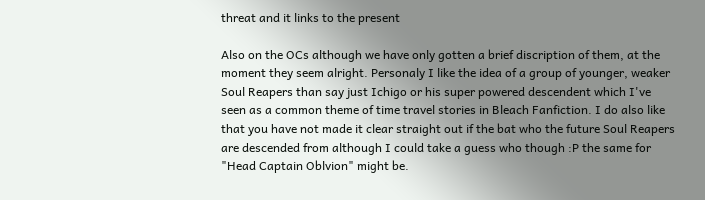threat and it links to the present

Also on the OCs although we have only gotten a brief discription of them, at the moment they seem alright. Personaly I like the idea of a group of younger, weaker Soul Reapers than say just Ichigo or his super powered descendent which I've seen as a common theme of time travel stories in Bleach Fanfiction. I do also like that you have not made it clear straight out if the bat who the future Soul Reapers are descended from although I could take a guess who though :P the same for "Head Captain Oblvion" might be.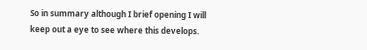So in summary although I brief opening I will keep out a eye to see where this develops.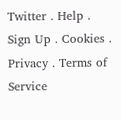Twitter . Help . Sign Up . Cookies . Privacy . Terms of Service